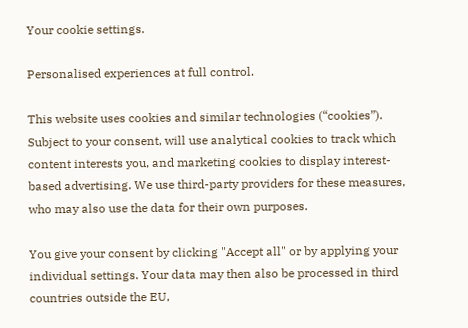Your cookie settings.

Personalised experiences at full control.

This website uses cookies and similar technologies (“cookies”). Subject to your consent, will use analytical cookies to track which content interests you, and marketing cookies to display interest-based advertising. We use third-party providers for these measures, who may also use the data for their own purposes.

You give your consent by clicking "Accept all" or by applying your individual settings. Your data may then also be processed in third countries outside the EU,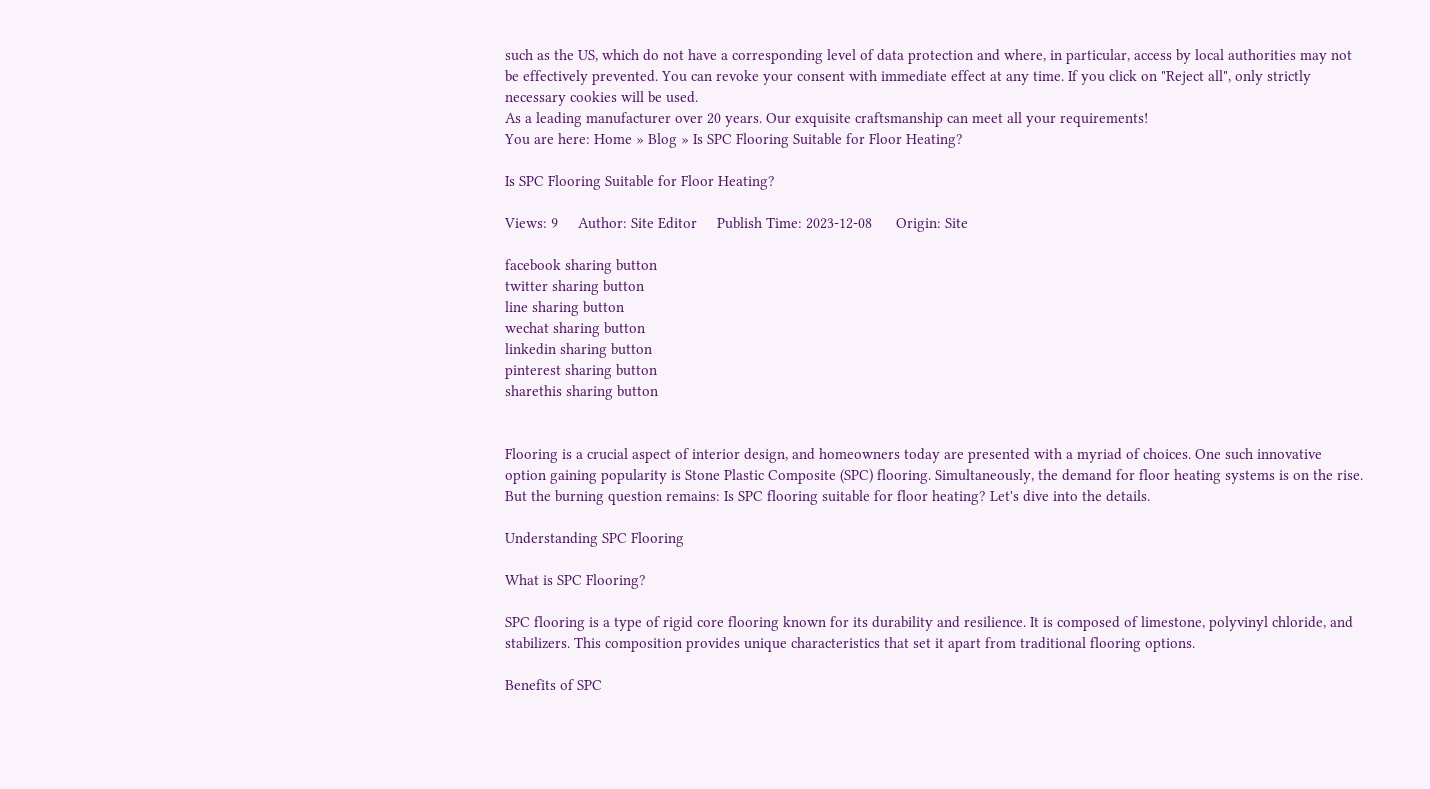such as the US, which do not have a corresponding level of data protection and where, in particular, access by local authorities may not be effectively prevented. You can revoke your consent with immediate effect at any time. If you click on "Reject all", only strictly necessary cookies will be used.
As a leading manufacturer over 20 years. Our exquisite craftsmanship can meet all your requirements!
You are here: Home » Blog » Is SPC Flooring Suitable for Floor Heating?

Is SPC Flooring Suitable for Floor Heating?

Views: 9     Author: Site Editor     Publish Time: 2023-12-08      Origin: Site

facebook sharing button
twitter sharing button
line sharing button
wechat sharing button
linkedin sharing button
pinterest sharing button
sharethis sharing button


Flooring is a crucial aspect of interior design, and homeowners today are presented with a myriad of choices. One such innovative option gaining popularity is Stone Plastic Composite (SPC) flooring. Simultaneously, the demand for floor heating systems is on the rise. But the burning question remains: Is SPC flooring suitable for floor heating? Let's dive into the details.

Understanding SPC Flooring

What is SPC Flooring?

SPC flooring is a type of rigid core flooring known for its durability and resilience. It is composed of limestone, polyvinyl chloride, and stabilizers. This composition provides unique characteristics that set it apart from traditional flooring options.

Benefits of SPC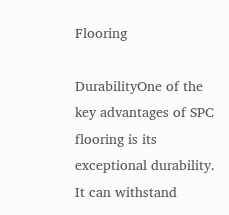Flooring

DurabilityOne of the key advantages of SPC flooring is its exceptional durability. It can withstand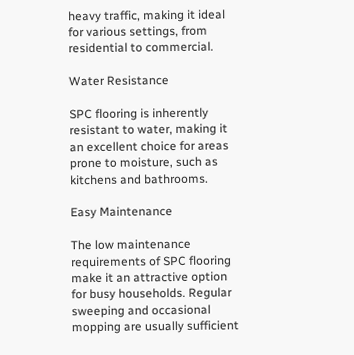heavy traffic, making it ideal for various settings, from residential to commercial.

Water Resistance

SPC flooring is inherently resistant to water, making it an excellent choice for areas prone to moisture, such as kitchens and bathrooms.

Easy Maintenance

The low maintenance requirements of SPC flooring make it an attractive option for busy households. Regular sweeping and occasional mopping are usually sufficient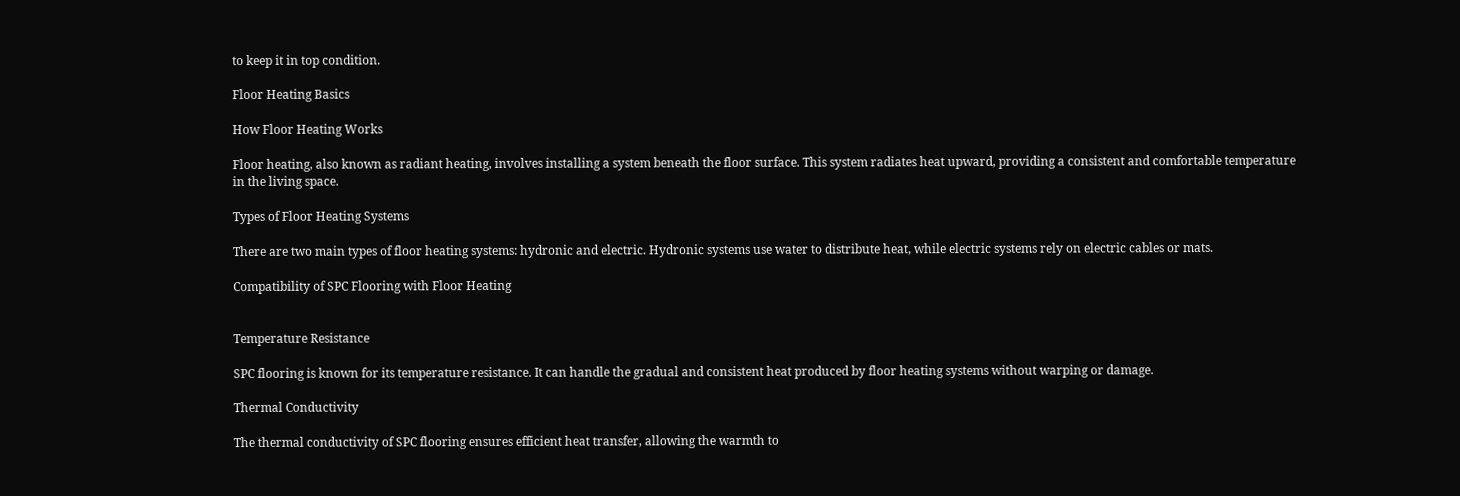to keep it in top condition.

Floor Heating Basics

How Floor Heating Works

Floor heating, also known as radiant heating, involves installing a system beneath the floor surface. This system radiates heat upward, providing a consistent and comfortable temperature in the living space.

Types of Floor Heating Systems

There are two main types of floor heating systems: hydronic and electric. Hydronic systems use water to distribute heat, while electric systems rely on electric cables or mats.

Compatibility of SPC Flooring with Floor Heating


Temperature Resistance

SPC flooring is known for its temperature resistance. It can handle the gradual and consistent heat produced by floor heating systems without warping or damage.

Thermal Conductivity

The thermal conductivity of SPC flooring ensures efficient heat transfer, allowing the warmth to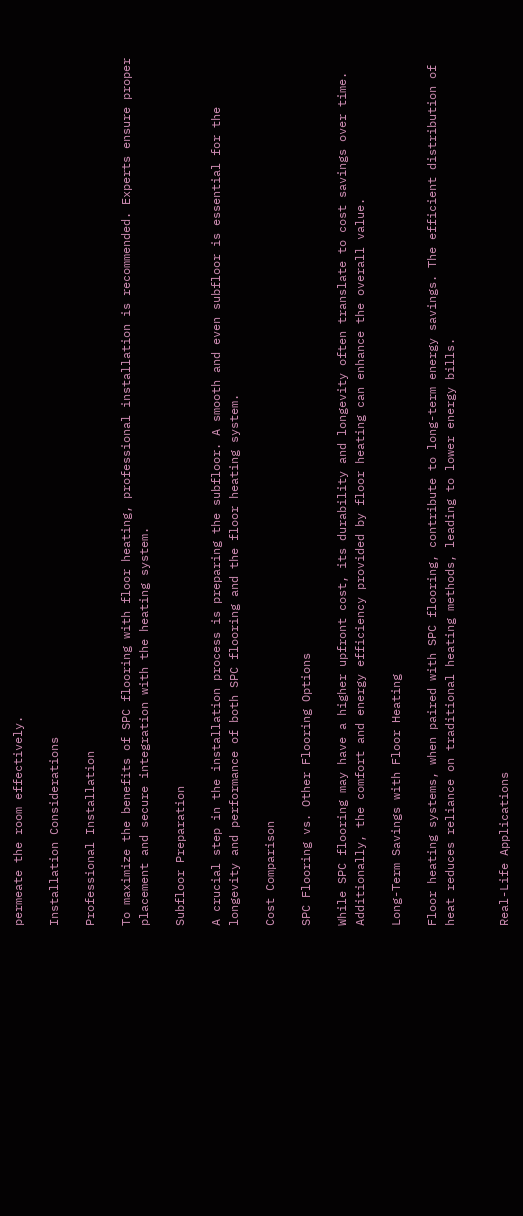permeate the room effectively.

Installation Considerations

Professional Installation

To maximize the benefits of SPC flooring with floor heating, professional installation is recommended. Experts ensure proper placement and secure integration with the heating system.

Subfloor Preparation

A crucial step in the installation process is preparing the subfloor. A smooth and even subfloor is essential for the longevity and performance of both SPC flooring and the floor heating system.

Cost Comparison

SPC Flooring vs. Other Flooring Options

While SPC flooring may have a higher upfront cost, its durability and longevity often translate to cost savings over time. Additionally, the comfort and energy efficiency provided by floor heating can enhance the overall value.

Long-Term Savings with Floor Heating

Floor heating systems, when paired with SPC flooring, contribute to long-term energy savings. The efficient distribution of heat reduces reliance on traditional heating methods, leading to lower energy bills.


Real-Life Applications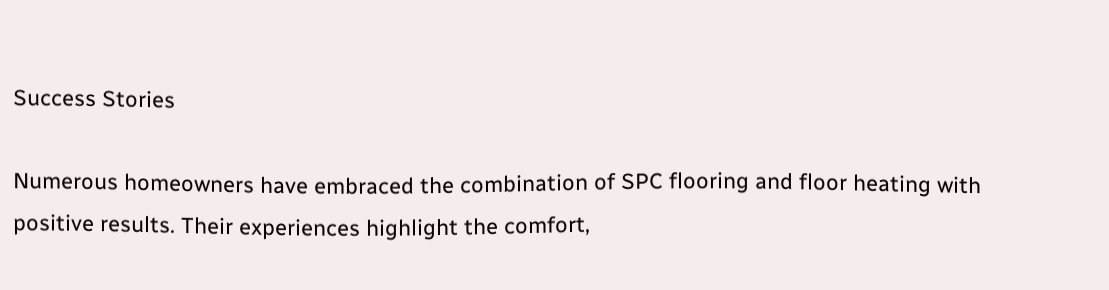Success Stories

Numerous homeowners have embraced the combination of SPC flooring and floor heating with positive results. Their experiences highlight the comfort,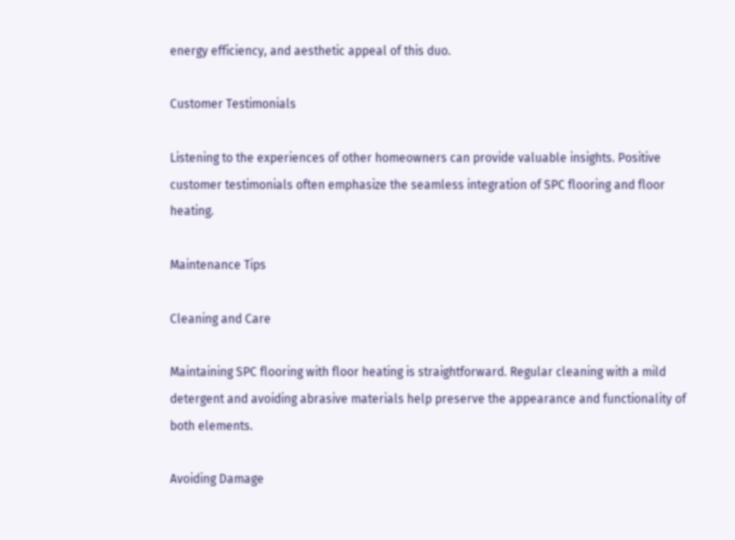energy efficiency, and aesthetic appeal of this duo.

Customer Testimonials

Listening to the experiences of other homeowners can provide valuable insights. Positive customer testimonials often emphasize the seamless integration of SPC flooring and floor heating.

Maintenance Tips

Cleaning and Care

Maintaining SPC flooring with floor heating is straightforward. Regular cleaning with a mild detergent and avoiding abrasive materials help preserve the appearance and functionality of both elements.

Avoiding Damage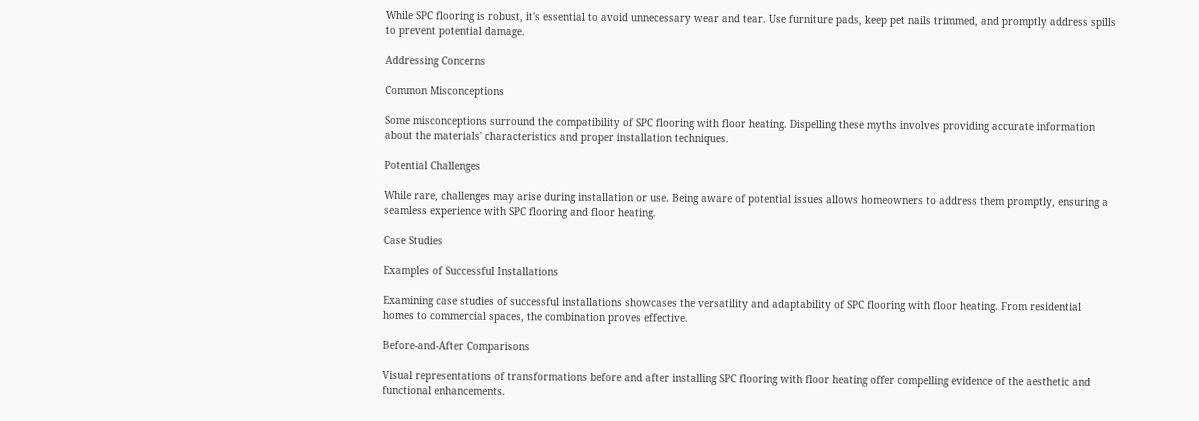While SPC flooring is robust, it's essential to avoid unnecessary wear and tear. Use furniture pads, keep pet nails trimmed, and promptly address spills to prevent potential damage.

Addressing Concerns

Common Misconceptions

Some misconceptions surround the compatibility of SPC flooring with floor heating. Dispelling these myths involves providing accurate information about the materials' characteristics and proper installation techniques.

Potential Challenges

While rare, challenges may arise during installation or use. Being aware of potential issues allows homeowners to address them promptly, ensuring a seamless experience with SPC flooring and floor heating.

Case Studies

Examples of Successful Installations

Examining case studies of successful installations showcases the versatility and adaptability of SPC flooring with floor heating. From residential homes to commercial spaces, the combination proves effective.

Before-and-After Comparisons

Visual representations of transformations before and after installing SPC flooring with floor heating offer compelling evidence of the aesthetic and functional enhancements.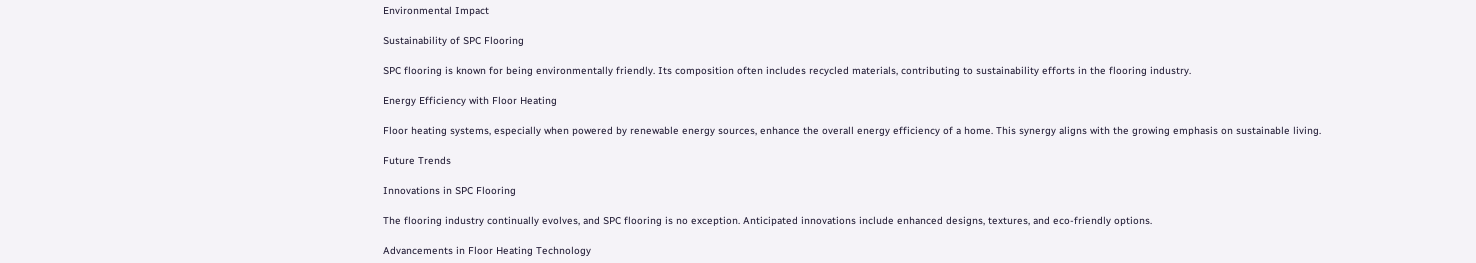Environmental Impact

Sustainability of SPC Flooring

SPC flooring is known for being environmentally friendly. Its composition often includes recycled materials, contributing to sustainability efforts in the flooring industry.

Energy Efficiency with Floor Heating

Floor heating systems, especially when powered by renewable energy sources, enhance the overall energy efficiency of a home. This synergy aligns with the growing emphasis on sustainable living.

Future Trends

Innovations in SPC Flooring

The flooring industry continually evolves, and SPC flooring is no exception. Anticipated innovations include enhanced designs, textures, and eco-friendly options.

Advancements in Floor Heating Technology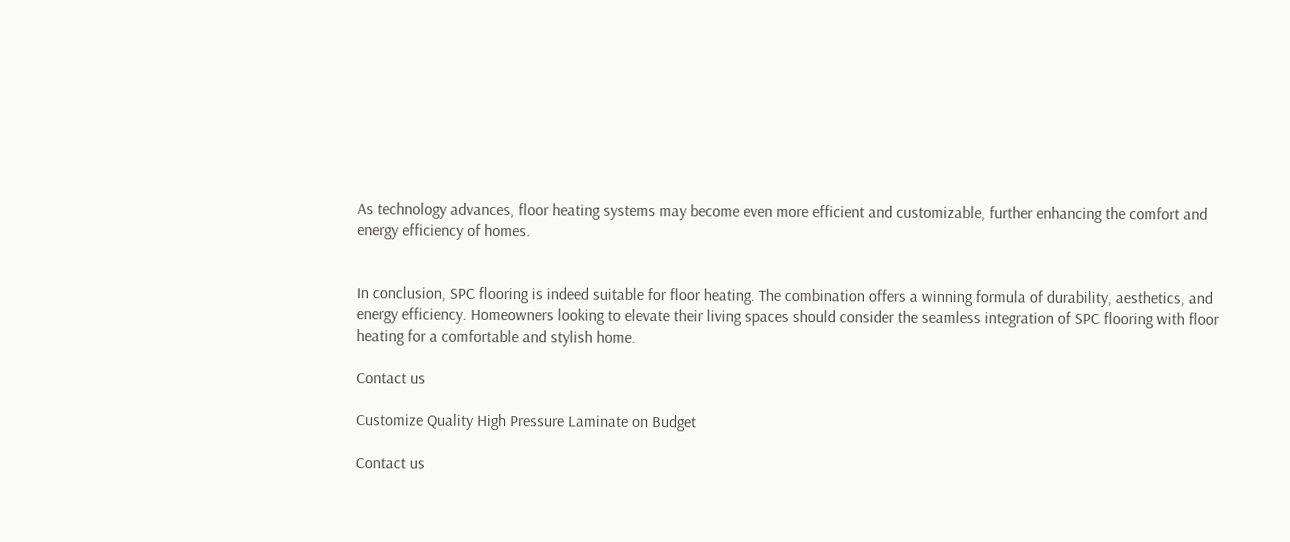As technology advances, floor heating systems may become even more efficient and customizable, further enhancing the comfort and energy efficiency of homes.


In conclusion, SPC flooring is indeed suitable for floor heating. The combination offers a winning formula of durability, aesthetics, and energy efficiency. Homeowners looking to elevate their living spaces should consider the seamless integration of SPC flooring with floor heating for a comfortable and stylish home.

Contact us

Customize Quality High Pressure Laminate on Budget

Contact us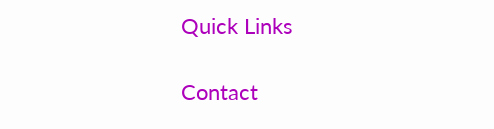Quick Links

Contact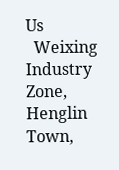Us
  Weixing Industry Zone, Henglin Town,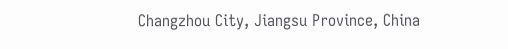Changzhou City, Jiangsu Province, China